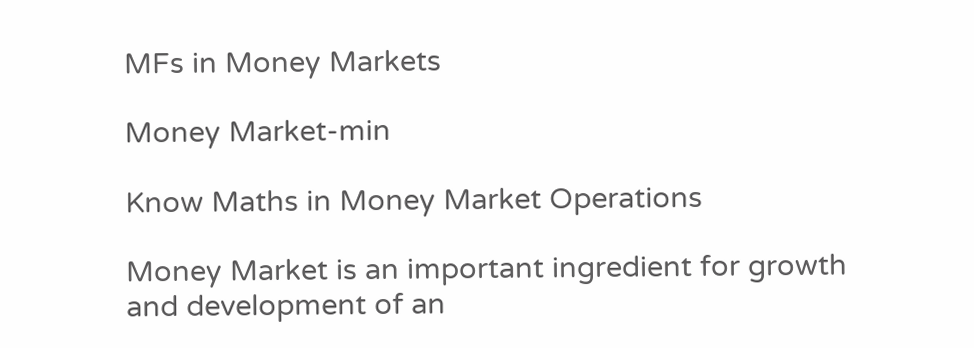MFs in Money Markets

Money Market-min

Know Maths in Money Market Operations

Money Market is an important ingredient for growth and development of an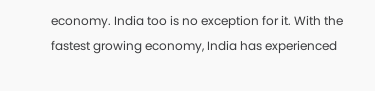economy. India too is no exception for it. With the fastest growing economy, India has experienced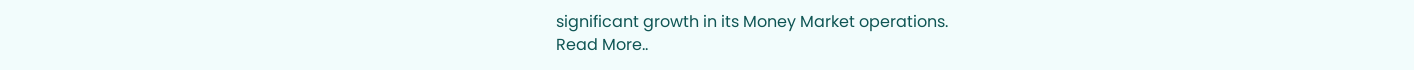significant growth in its Money Market operations.
Read More..